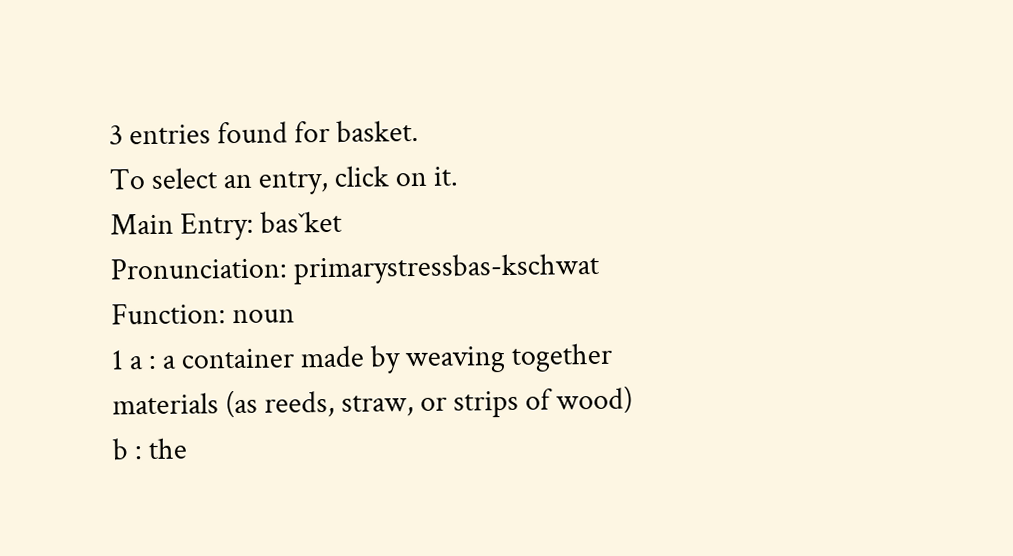3 entries found for basket.
To select an entry, click on it.
Main Entry: basˇket
Pronunciation: primarystressbas-kschwat
Function: noun
1 a : a container made by weaving together materials (as reeds, straw, or strips of wood) b : the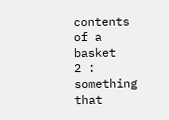contents of a basket
2 : something that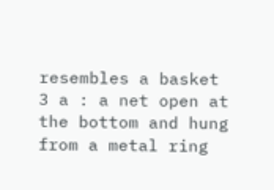resembles a basket
3 a : a net open at the bottom and hung from a metal ring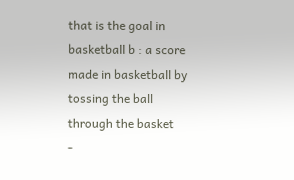that is the goal in basketball b : a score made in basketball by tossing the ball through the basket
-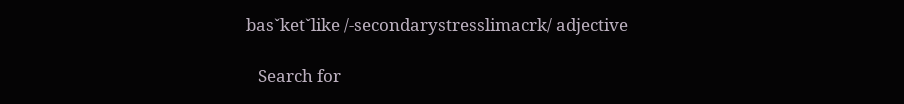basˇketˇlike /-secondarystresslimacrk/ adjective

   Search for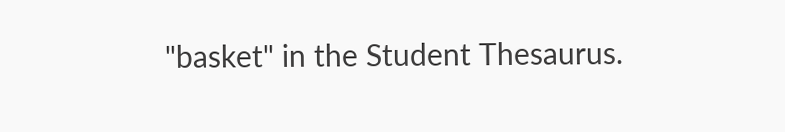"basket" in the Student Thesaurus.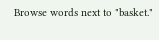Browse words next to "basket."